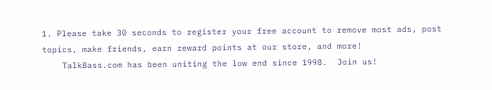1. Please take 30 seconds to register your free account to remove most ads, post topics, make friends, earn reward points at our store, and more!
    TalkBass.com has been uniting the low end since 1998.  Join us!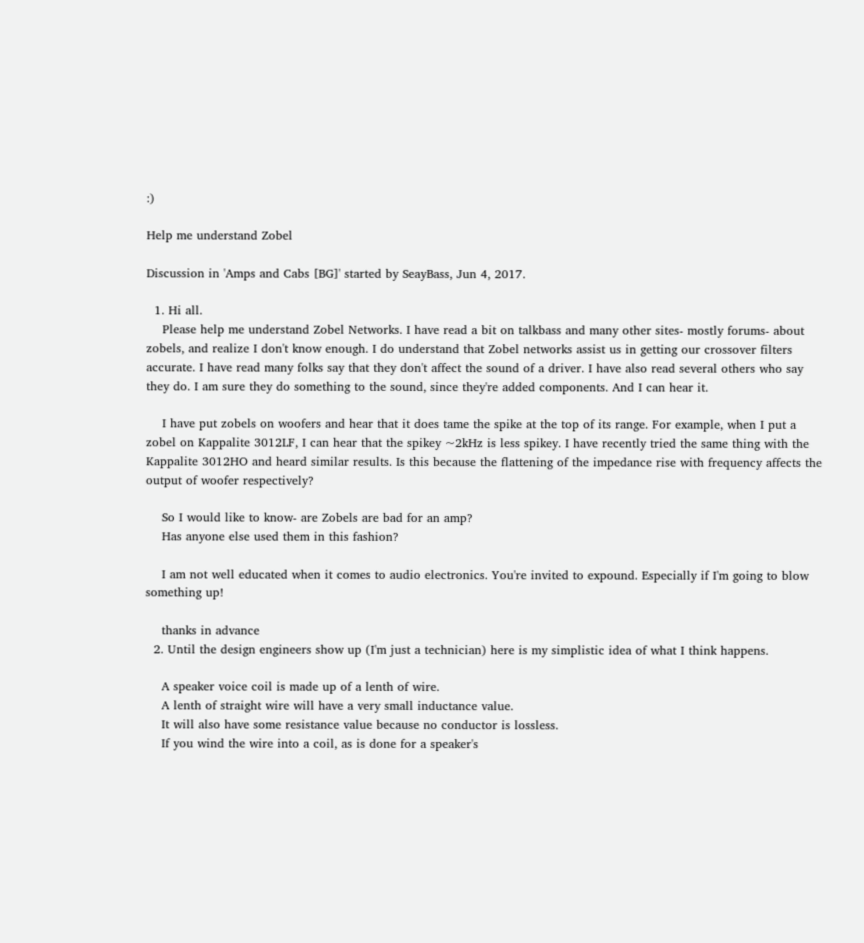:)

Help me understand Zobel

Discussion in 'Amps and Cabs [BG]' started by SeayBass, Jun 4, 2017.

  1. Hi all.
    Please help me understand Zobel Networks. I have read a bit on talkbass and many other sites- mostly forums- about zobels, and realize I don't know enough. I do understand that Zobel networks assist us in getting our crossover filters accurate. I have read many folks say that they don't affect the sound of a driver. I have also read several others who say they do. I am sure they do something to the sound, since they're added components. And I can hear it.

    I have put zobels on woofers and hear that it does tame the spike at the top of its range. For example, when I put a zobel on Kappalite 3012LF, I can hear that the spikey ~2kHz is less spikey. I have recently tried the same thing with the Kappalite 3012HO and heard similar results. Is this because the flattening of the impedance rise with frequency affects the output of woofer respectively?

    So I would like to know- are Zobels are bad for an amp?
    Has anyone else used them in this fashion?

    I am not well educated when it comes to audio electronics. You're invited to expound. Especially if I'm going to blow something up!

    thanks in advance
  2. Until the design engineers show up (I'm just a technician) here is my simplistic idea of what I think happens.

    A speaker voice coil is made up of a lenth of wire.
    A lenth of straight wire will have a very small inductance value.
    It will also have some resistance value because no conductor is lossless.
    If you wind the wire into a coil, as is done for a speaker's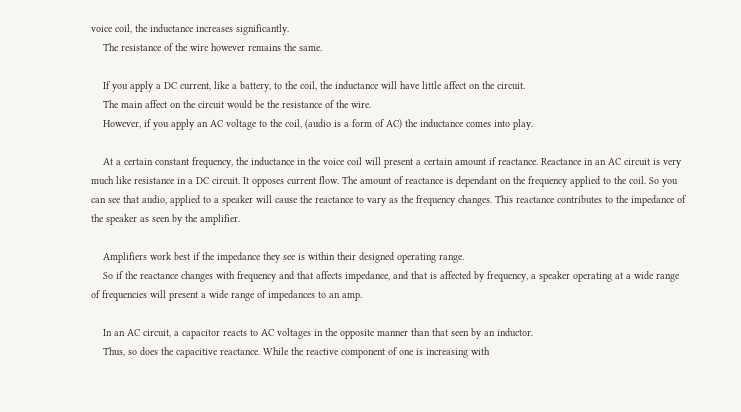voice coil, the inductance increases significantly.
    The resistance of the wire however remains the same.

    If you apply a DC current, like a battery, to the coil, the inductance will have little affect on the circuit.
    The main affect on the circuit would be the resistance of the wire.
    However, if you apply an AC voltage to the coil, (audio is a form of AC) the inductance comes into play.

    At a certain constant frequency, the inductance in the voice coil will present a certain amount if reactance. Reactance in an AC circuit is very much like resistance in a DC circuit. It opposes current flow. The amount of reactance is dependant on the frequency applied to the coil. So you can see that audio, applied to a speaker will cause the reactance to vary as the frequency changes. This reactance contributes to the impedance of the speaker as seen by the amplifier.

    Amplifiers work best if the impedance they see is within their designed operating range.
    So if the reactance changes with frequency and that affects impedance, and that is affected by frequency, a speaker operating at a wide range of frequencies will present a wide range of impedances to an amp.

    In an AC circuit, a capacitor reacts to AC voltages in the opposite manner than that seen by an inductor.
    Thus, so does the capacitive reactance. While the reactive component of one is increasing with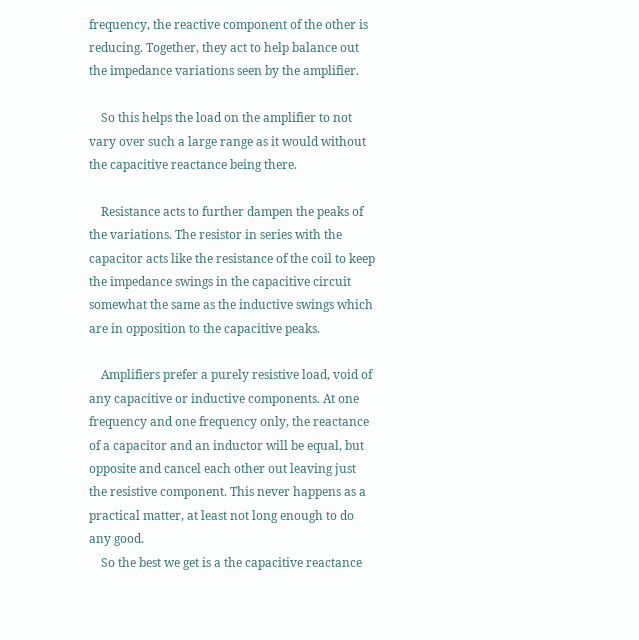frequency, the reactive component of the other is reducing. Together, they act to help balance out the impedance variations seen by the amplifier.

    So this helps the load on the amplifier to not vary over such a large range as it would without the capacitive reactance being there.

    Resistance acts to further dampen the peaks of the variations. The resistor in series with the capacitor acts like the resistance of the coil to keep the impedance swings in the capacitive circuit somewhat the same as the inductive swings which are in opposition to the capacitive peaks.

    Amplifiers prefer a purely resistive load, void of any capacitive or inductive components. At one frequency and one frequency only, the reactance of a capacitor and an inductor will be equal, but opposite and cancel each other out leaving just the resistive component. This never happens as a practical matter, at least not long enough to do any good.
    So the best we get is a the capacitive reactance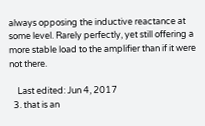always opposing the inductive reactance at some level. Rarely perfectly, yet still offering a more stable load to the amplifier than if it were not there.

    Last edited: Jun 4, 2017
  3. that is an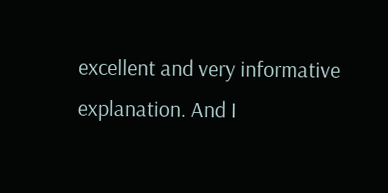excellent and very informative explanation. And I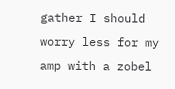gather I should worry less for my amp with a zobel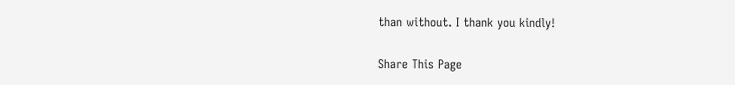than without. I thank you kindly!

Share This Page